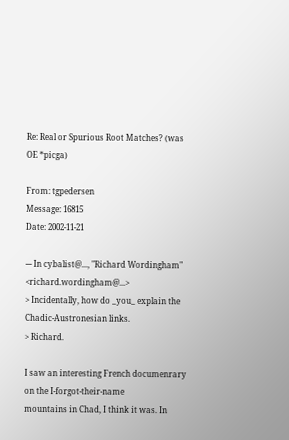Re: Real or Spurious Root Matches? (was OE *picga)

From: tgpedersen
Message: 16815
Date: 2002-11-21

--- In cybalist@..., "Richard Wordingham" <richard.wordingham@...>
> Incidentally, how do _you_ explain the Chadic-Austronesian links.
> Richard.

I saw an interesting French documenrary on the I-forgot-their-name
mountains in Chad, I think it was. In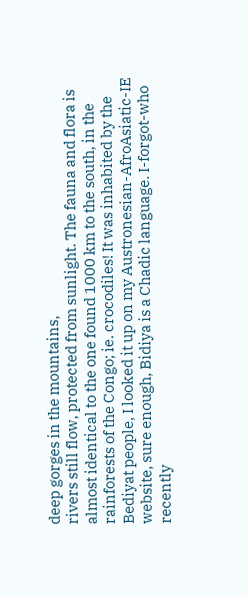deep gorges in the mountains,
rivers still flow, protected from sunlight. The fauna and flora is
almost identical to the one found 1000 km to the south, in the
rainforests of the Congo; ie. crocodiles! It was inhabited by the
Bediyat people, I looked it up on my Austronesian-AfroAsiatic-IE
website, sure enough, Bidiya is a Chadic language. I-forgot-who
recently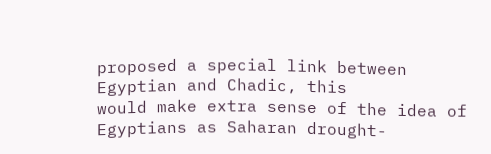proposed a special link between Egyptian and Chadic, this
would make extra sense of the idea of Egyptians as Saharan drought-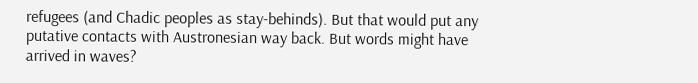refugees (and Chadic peoples as stay-behinds). But that would put any
putative contacts with Austronesian way back. But words might have
arrived in waves?